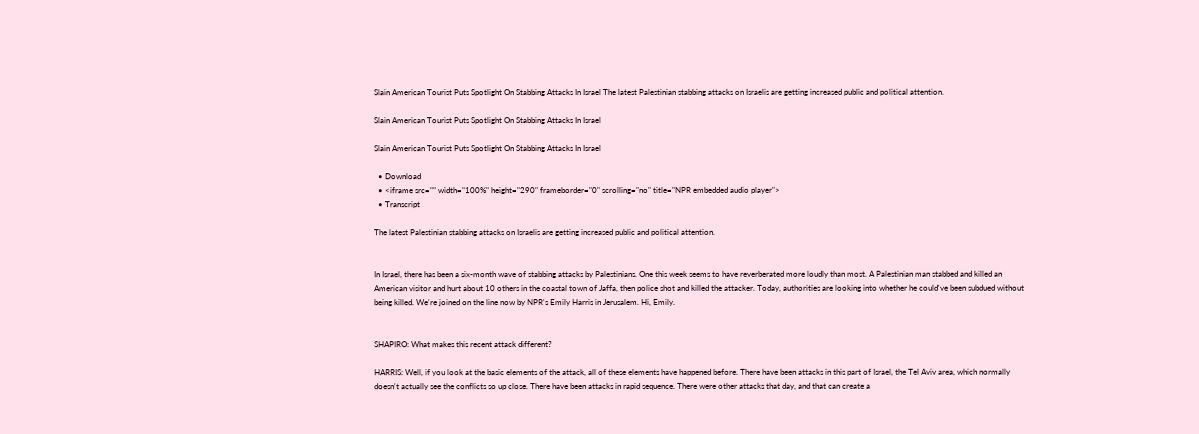Slain American Tourist Puts Spotlight On Stabbing Attacks In Israel The latest Palestinian stabbing attacks on Israelis are getting increased public and political attention.

Slain American Tourist Puts Spotlight On Stabbing Attacks In Israel

Slain American Tourist Puts Spotlight On Stabbing Attacks In Israel

  • Download
  • <iframe src="" width="100%" height="290" frameborder="0" scrolling="no" title="NPR embedded audio player">
  • Transcript

The latest Palestinian stabbing attacks on Israelis are getting increased public and political attention.


In Israel, there has been a six-month wave of stabbing attacks by Palestinians. One this week seems to have reverberated more loudly than most. A Palestinian man stabbed and killed an American visitor and hurt about 10 others in the coastal town of Jaffa, then police shot and killed the attacker. Today, authorities are looking into whether he could've been subdued without being killed. We're joined on the line now by NPR's Emily Harris in Jerusalem. Hi, Emily.


SHAPIRO: What makes this recent attack different?

HARRIS: Well, if you look at the basic elements of the attack, all of these elements have happened before. There have been attacks in this part of Israel, the Tel Aviv area, which normally doesn't actually see the conflicts so up close. There have been attacks in rapid sequence. There were other attacks that day, and that can create a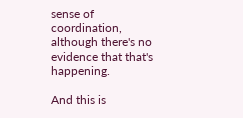sense of coordination, although there's no evidence that that's happening.

And this is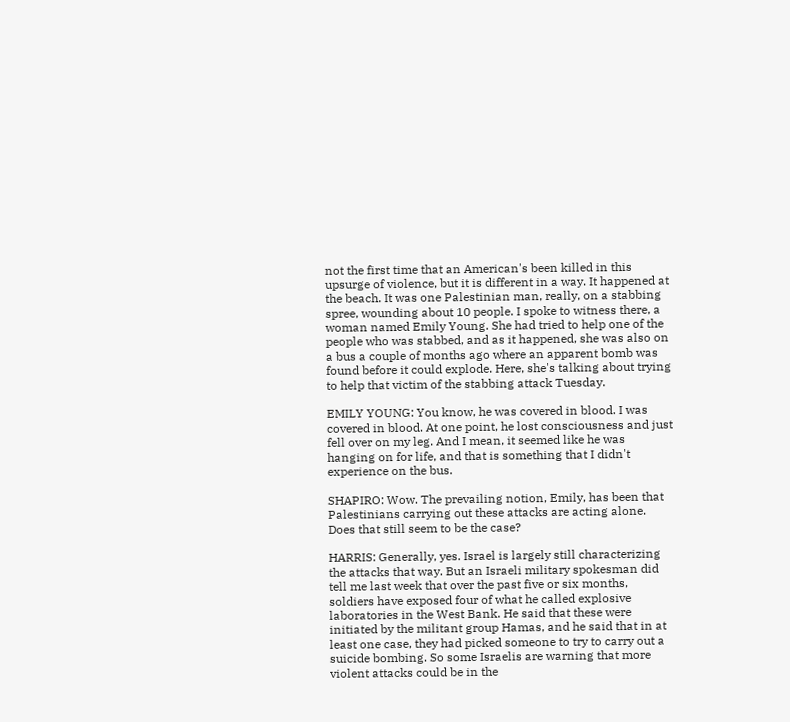not the first time that an American's been killed in this upsurge of violence, but it is different in a way. It happened at the beach. It was one Palestinian man, really, on a stabbing spree, wounding about 10 people. I spoke to witness there, a woman named Emily Young. She had tried to help one of the people who was stabbed, and as it happened, she was also on a bus a couple of months ago where an apparent bomb was found before it could explode. Here, she's talking about trying to help that victim of the stabbing attack Tuesday.

EMILY YOUNG: You know, he was covered in blood. I was covered in blood. At one point, he lost consciousness and just fell over on my leg. And I mean, it seemed like he was hanging on for life, and that is something that I didn't experience on the bus.

SHAPIRO: Wow. The prevailing notion, Emily, has been that Palestinians carrying out these attacks are acting alone. Does that still seem to be the case?

HARRIS: Generally, yes. Israel is largely still characterizing the attacks that way. But an Israeli military spokesman did tell me last week that over the past five or six months, soldiers have exposed four of what he called explosive laboratories in the West Bank. He said that these were initiated by the militant group Hamas, and he said that in at least one case, they had picked someone to try to carry out a suicide bombing. So some Israelis are warning that more violent attacks could be in the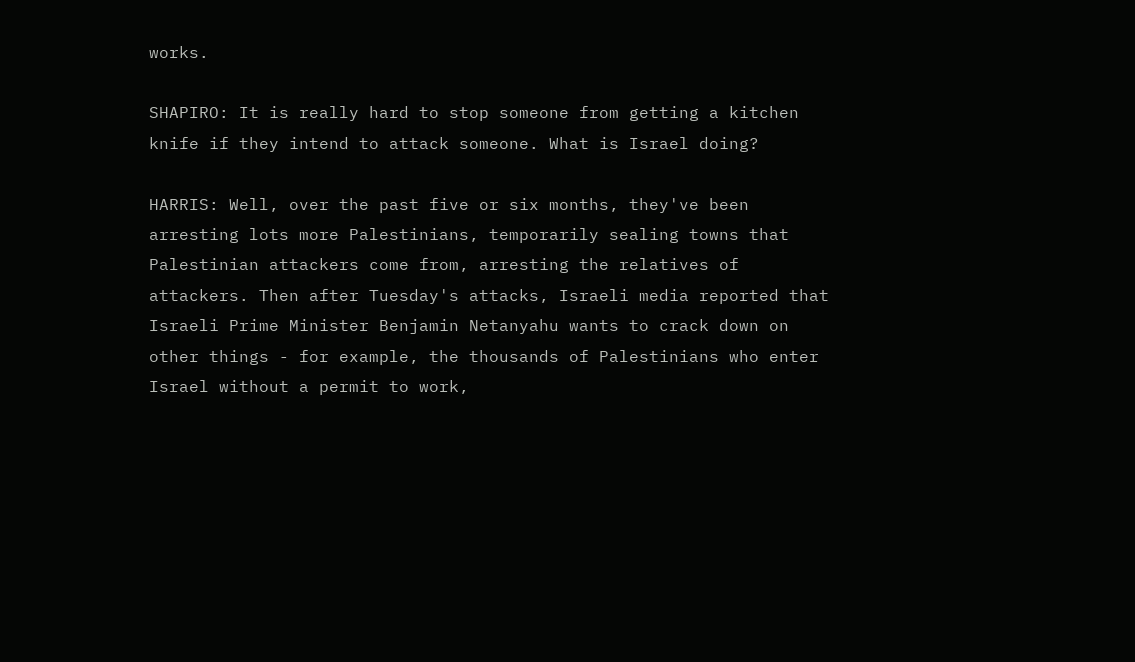works.

SHAPIRO: It is really hard to stop someone from getting a kitchen knife if they intend to attack someone. What is Israel doing?

HARRIS: Well, over the past five or six months, they've been arresting lots more Palestinians, temporarily sealing towns that Palestinian attackers come from, arresting the relatives of attackers. Then after Tuesday's attacks, Israeli media reported that Israeli Prime Minister Benjamin Netanyahu wants to crack down on other things - for example, the thousands of Palestinians who enter Israel without a permit to work,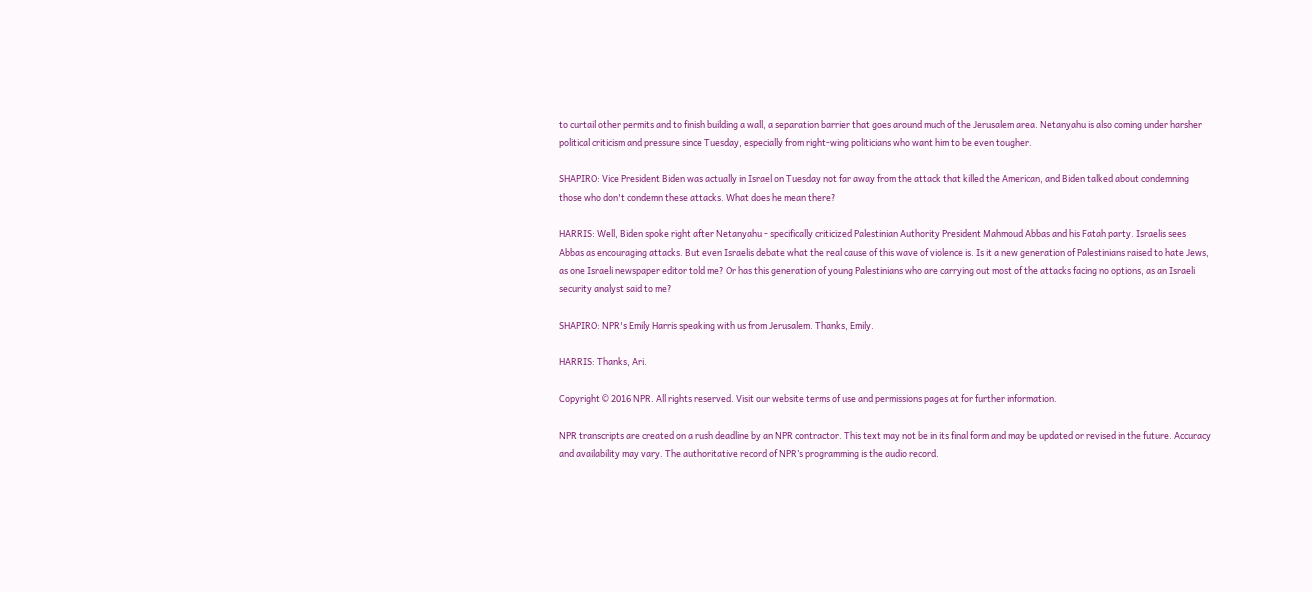to curtail other permits and to finish building a wall, a separation barrier that goes around much of the Jerusalem area. Netanyahu is also coming under harsher political criticism and pressure since Tuesday, especially from right-wing politicians who want him to be even tougher.

SHAPIRO: Vice President Biden was actually in Israel on Tuesday not far away from the attack that killed the American, and Biden talked about condemning those who don't condemn these attacks. What does he mean there?

HARRIS: Well, Biden spoke right after Netanyahu - specifically criticized Palestinian Authority President Mahmoud Abbas and his Fatah party. Israelis sees Abbas as encouraging attacks. But even Israelis debate what the real cause of this wave of violence is. Is it a new generation of Palestinians raised to hate Jews, as one Israeli newspaper editor told me? Or has this generation of young Palestinians who are carrying out most of the attacks facing no options, as an Israeli security analyst said to me?

SHAPIRO: NPR's Emily Harris speaking with us from Jerusalem. Thanks, Emily.

HARRIS: Thanks, Ari.

Copyright © 2016 NPR. All rights reserved. Visit our website terms of use and permissions pages at for further information.

NPR transcripts are created on a rush deadline by an NPR contractor. This text may not be in its final form and may be updated or revised in the future. Accuracy and availability may vary. The authoritative record of NPR’s programming is the audio record.